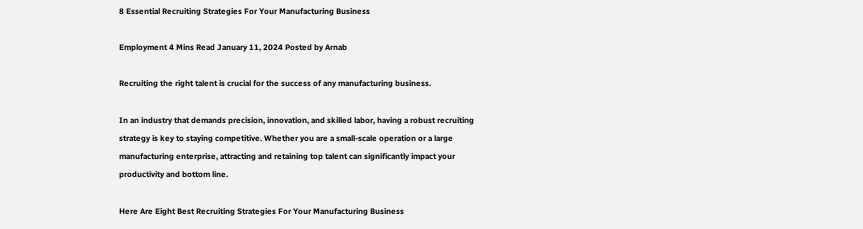8 Essential Recruiting Strategies For Your Manufacturing Business

Employment 4 Mins Read January 11, 2024 Posted by Arnab

Recruiting the right talent is crucial for the success of any manufacturing business.

In an industry that demands precision, innovation, and skilled labor, having a robust recruiting strategy is key to staying competitive. Whether you are a small-scale operation or a large manufacturing enterprise, attracting and retaining top talent can significantly impact your productivity and bottom line.

Here Are Eight Best Recruiting Strategies For Your Manufacturing Business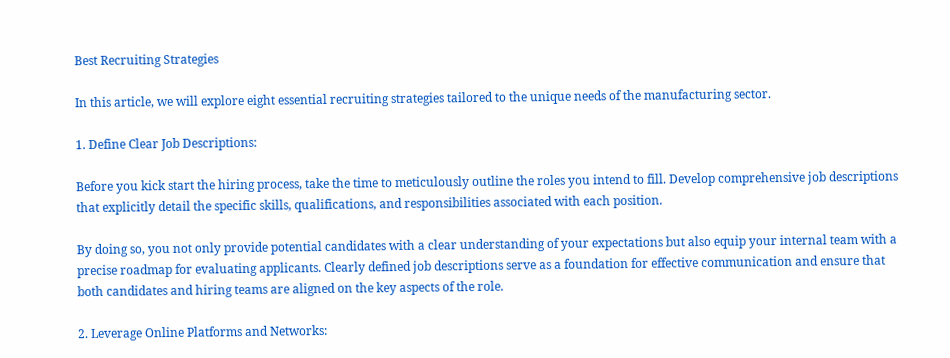Best Recruiting Strategies

In this article, we will explore eight essential recruiting strategies tailored to the unique needs of the manufacturing sector.

1. Define Clear Job Descriptions:

Before you kick start the hiring process, take the time to meticulously outline the roles you intend to fill. Develop comprehensive job descriptions that explicitly detail the specific skills, qualifications, and responsibilities associated with each position.

By doing so, you not only provide potential candidates with a clear understanding of your expectations but also equip your internal team with a precise roadmap for evaluating applicants. Clearly defined job descriptions serve as a foundation for effective communication and ensure that both candidates and hiring teams are aligned on the key aspects of the role.

2. Leverage Online Platforms and Networks: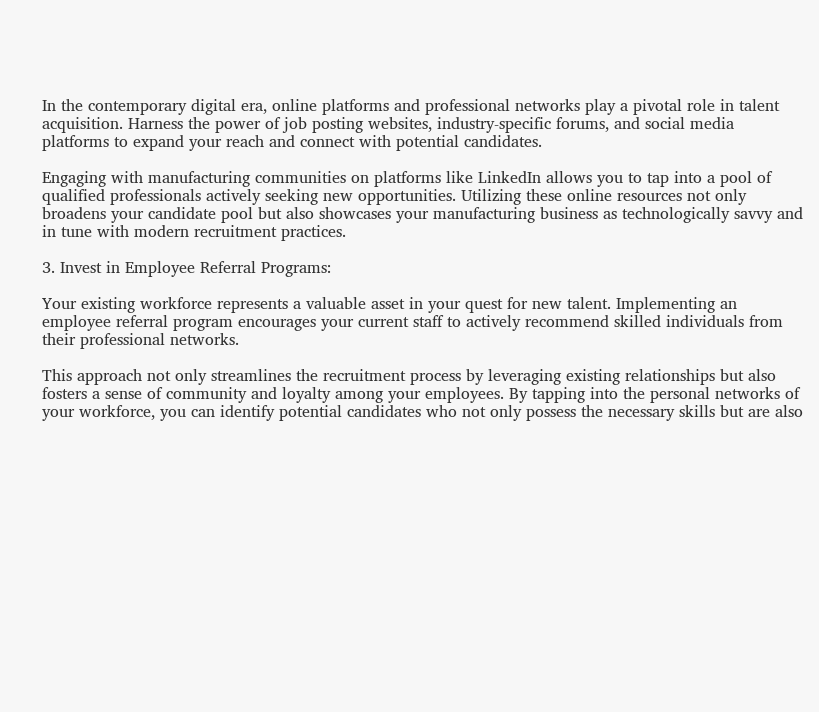In the contemporary digital era, online platforms and professional networks play a pivotal role in talent acquisition. Harness the power of job posting websites, industry-specific forums, and social media platforms to expand your reach and connect with potential candidates.

Engaging with manufacturing communities on platforms like LinkedIn allows you to tap into a pool of qualified professionals actively seeking new opportunities. Utilizing these online resources not only broadens your candidate pool but also showcases your manufacturing business as technologically savvy and in tune with modern recruitment practices.

3. Invest in Employee Referral Programs:

Your existing workforce represents a valuable asset in your quest for new talent. Implementing an employee referral program encourages your current staff to actively recommend skilled individuals from their professional networks.

This approach not only streamlines the recruitment process by leveraging existing relationships but also fosters a sense of community and loyalty among your employees. By tapping into the personal networks of your workforce, you can identify potential candidates who not only possess the necessary skills but are also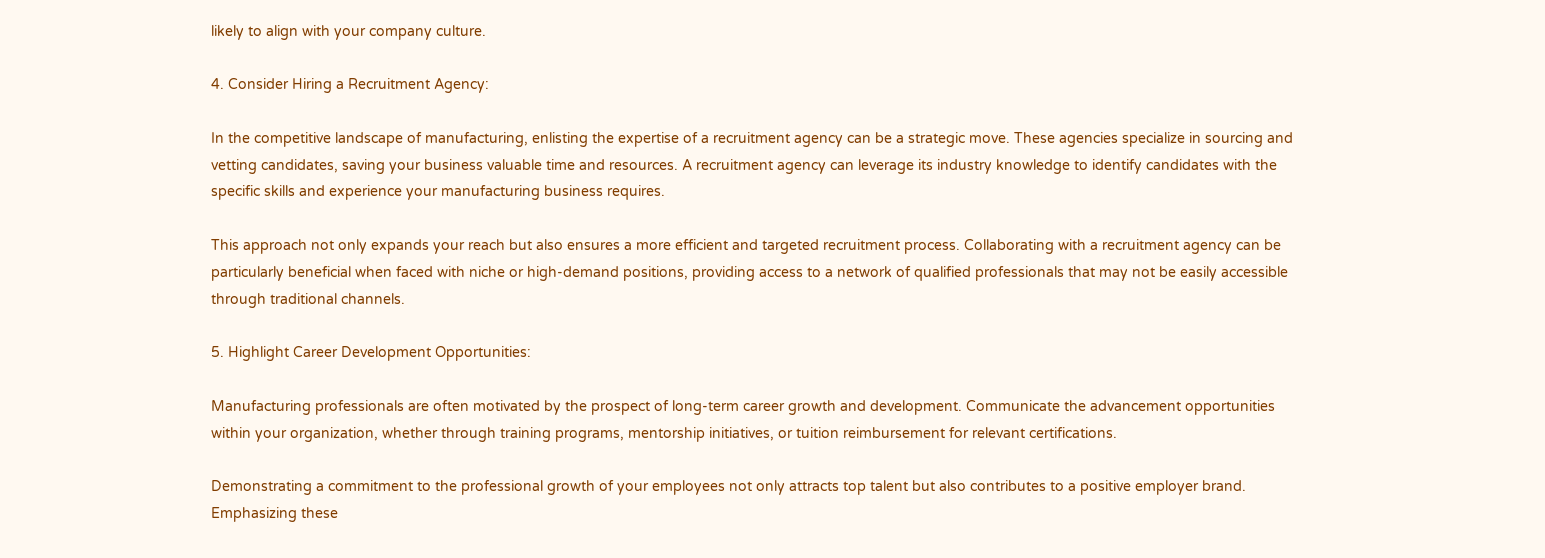likely to align with your company culture.

4. Consider Hiring a Recruitment Agency:

In the competitive landscape of manufacturing, enlisting the expertise of a recruitment agency can be a strategic move. These agencies specialize in sourcing and vetting candidates, saving your business valuable time and resources. A recruitment agency can leverage its industry knowledge to identify candidates with the specific skills and experience your manufacturing business requires.

This approach not only expands your reach but also ensures a more efficient and targeted recruitment process. Collaborating with a recruitment agency can be particularly beneficial when faced with niche or high-demand positions, providing access to a network of qualified professionals that may not be easily accessible through traditional channels.

5. Highlight Career Development Opportunities:

Manufacturing professionals are often motivated by the prospect of long-term career growth and development. Communicate the advancement opportunities within your organization, whether through training programs, mentorship initiatives, or tuition reimbursement for relevant certifications.

Demonstrating a commitment to the professional growth of your employees not only attracts top talent but also contributes to a positive employer brand. Emphasizing these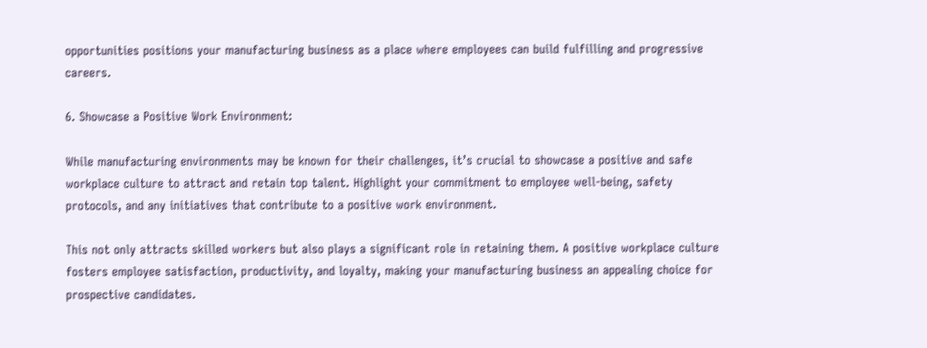opportunities positions your manufacturing business as a place where employees can build fulfilling and progressive careers.

6. Showcase a Positive Work Environment:

While manufacturing environments may be known for their challenges, it’s crucial to showcase a positive and safe workplace culture to attract and retain top talent. Highlight your commitment to employee well-being, safety protocols, and any initiatives that contribute to a positive work environment.

This not only attracts skilled workers but also plays a significant role in retaining them. A positive workplace culture fosters employee satisfaction, productivity, and loyalty, making your manufacturing business an appealing choice for prospective candidates.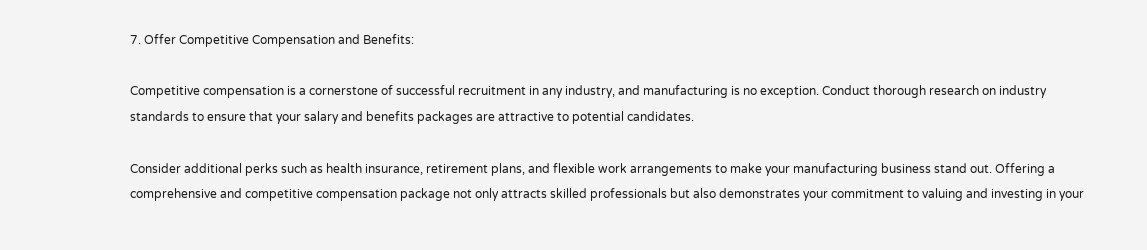7. Offer Competitive Compensation and Benefits:

Competitive compensation is a cornerstone of successful recruitment in any industry, and manufacturing is no exception. Conduct thorough research on industry standards to ensure that your salary and benefits packages are attractive to potential candidates.

Consider additional perks such as health insurance, retirement plans, and flexible work arrangements to make your manufacturing business stand out. Offering a comprehensive and competitive compensation package not only attracts skilled professionals but also demonstrates your commitment to valuing and investing in your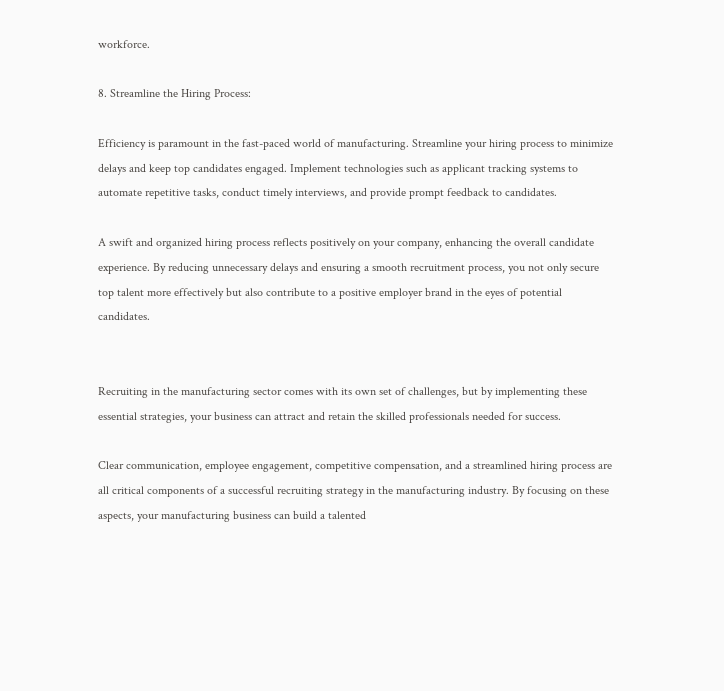workforce.

8. Streamline the Hiring Process:

Efficiency is paramount in the fast-paced world of manufacturing. Streamline your hiring process to minimize delays and keep top candidates engaged. Implement technologies such as applicant tracking systems to automate repetitive tasks, conduct timely interviews, and provide prompt feedback to candidates.

A swift and organized hiring process reflects positively on your company, enhancing the overall candidate experience. By reducing unnecessary delays and ensuring a smooth recruitment process, you not only secure top talent more effectively but also contribute to a positive employer brand in the eyes of potential candidates.


Recruiting in the manufacturing sector comes with its own set of challenges, but by implementing these essential strategies, your business can attract and retain the skilled professionals needed for success.

Clear communication, employee engagement, competitive compensation, and a streamlined hiring process are all critical components of a successful recruiting strategy in the manufacturing industry. By focusing on these aspects, your manufacturing business can build a talented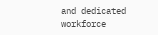and dedicated workforce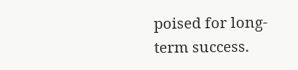poised for long-term success.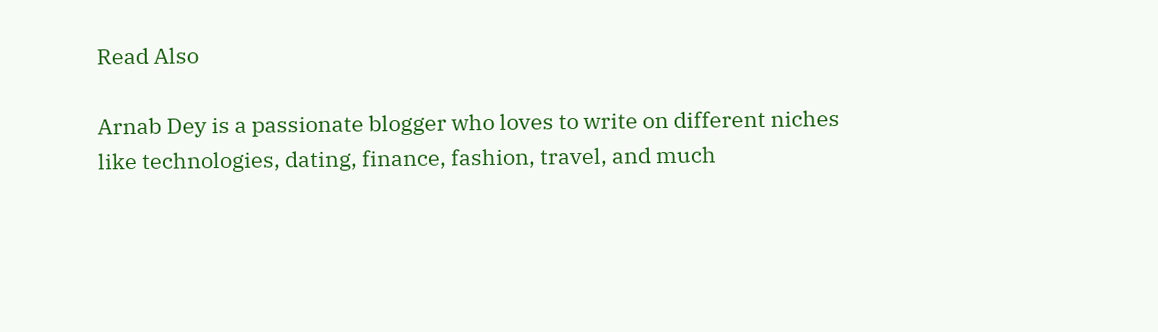Read Also

Arnab Dey is a passionate blogger who loves to write on different niches like technologies, dating, finance, fashion, travel, and much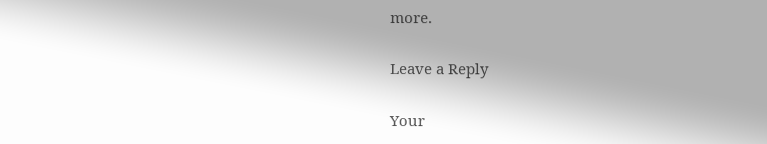more.

Leave a Reply

Your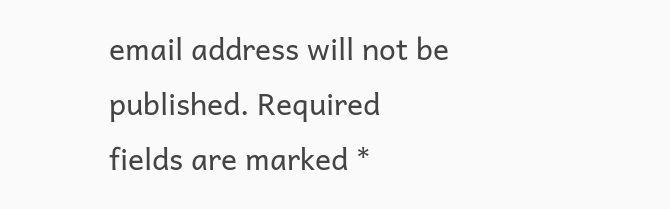email address will not be published. Required fields are marked *